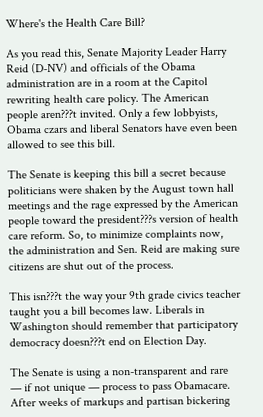Where's the Health Care Bill?

As you read this, Senate Majority Leader Harry Reid (D-NV) and officials of the Obama administration are in a room at the Capitol rewriting health care policy. The American people aren???t invited. Only a few lobbyists, Obama czars and liberal Senators have even been allowed to see this bill.

The Senate is keeping this bill a secret because politicians were shaken by the August town hall meetings and the rage expressed by the American people toward the president???s version of health care reform. So, to minimize complaints now, the administration and Sen. Reid are making sure citizens are shut out of the process.

This isn???t the way your 9th grade civics teacher taught you a bill becomes law. Liberals in Washington should remember that participatory democracy doesn???t end on Election Day.

The Senate is using a non-transparent and rare — if not unique — process to pass Obamacare. After weeks of markups and partisan bickering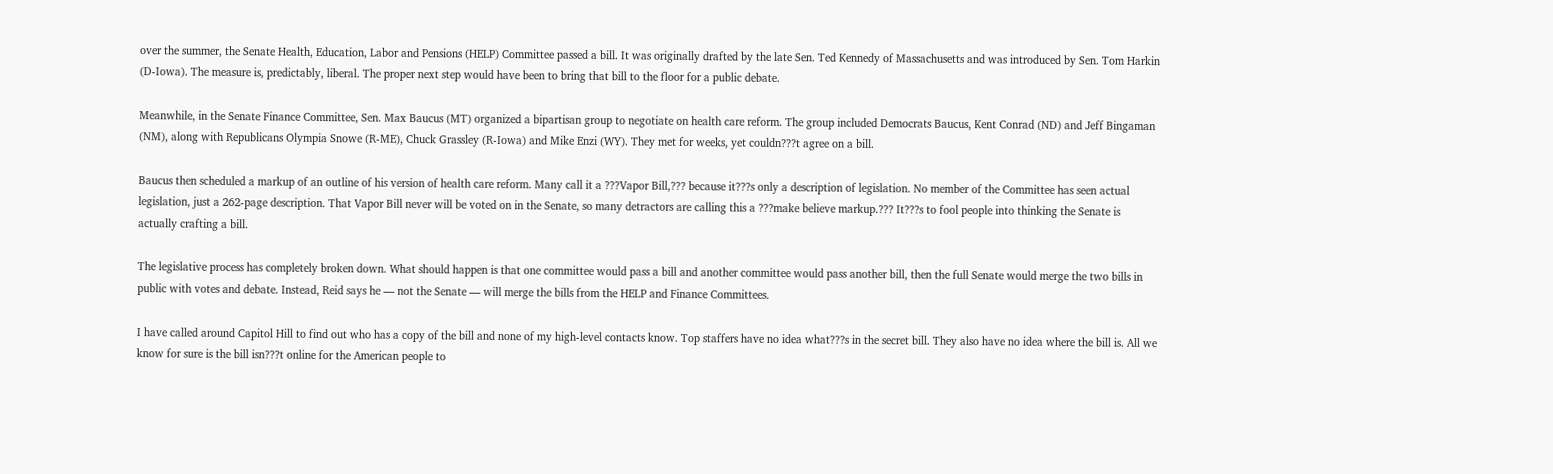over the summer, the Senate Health, Education, Labor and Pensions (HELP) Committee passed a bill. It was originally drafted by the late Sen. Ted Kennedy of Massachusetts and was introduced by Sen. Tom Harkin (D-Iowa). The measure is, predictably, liberal. The proper next step would have been to bring that bill to the floor for a public debate.

Meanwhile, in the Senate Finance Committee, Sen. Max Baucus (MT) organized a bipartisan group to negotiate on health care reform. The group included Democrats Baucus, Kent Conrad (ND) and Jeff Bingaman (NM), along with Republicans Olympia Snowe (R-ME), Chuck Grassley (R-Iowa) and Mike Enzi (WY). They met for weeks, yet couldn???t agree on a bill.

Baucus then scheduled a markup of an outline of his version of health care reform. Many call it a ???Vapor Bill,??? because it???s only a description of legislation. No member of the Committee has seen actual legislation, just a 262-page description. That Vapor Bill never will be voted on in the Senate, so many detractors are calling this a ???make believe markup.??? It???s to fool people into thinking the Senate is actually crafting a bill.

The legislative process has completely broken down. What should happen is that one committee would pass a bill and another committee would pass another bill, then the full Senate would merge the two bills in public with votes and debate. Instead, Reid says he — not the Senate — will merge the bills from the HELP and Finance Committees.

I have called around Capitol Hill to find out who has a copy of the bill and none of my high-level contacts know. Top staffers have no idea what???s in the secret bill. They also have no idea where the bill is. All we know for sure is the bill isn???t online for the American people to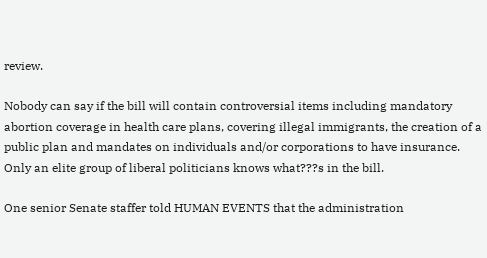review.

Nobody can say if the bill will contain controversial items including mandatory abortion coverage in health care plans, covering illegal immigrants, the creation of a public plan and mandates on individuals and/or corporations to have insurance. Only an elite group of liberal politicians knows what???s in the bill.

One senior Senate staffer told HUMAN EVENTS that the administration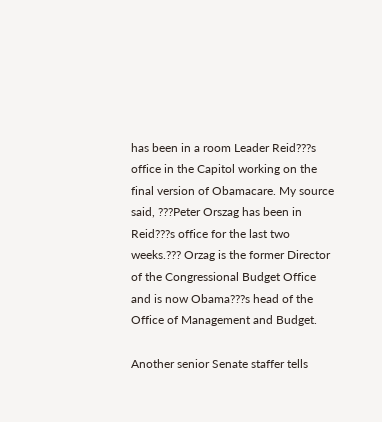has been in a room Leader Reid???s office in the Capitol working on the final version of Obamacare. My source said, ???Peter Orszag has been in Reid???s office for the last two weeks.??? Orzag is the former Director of the Congressional Budget Office and is now Obama???s head of the Office of Management and Budget.

Another senior Senate staffer tells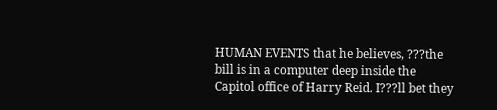HUMAN EVENTS that he believes, ???the bill is in a computer deep inside the Capitol office of Harry Reid. I???ll bet they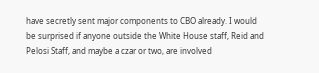have secretly sent major components to CBO already. I would be surprised if anyone outside the White House staff, Reid and Pelosi Staff, and maybe a czar or two, are involved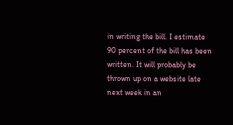in writing the bill. I estimate 90 percent of the bill has been written. It will probably be thrown up on a website late next week in an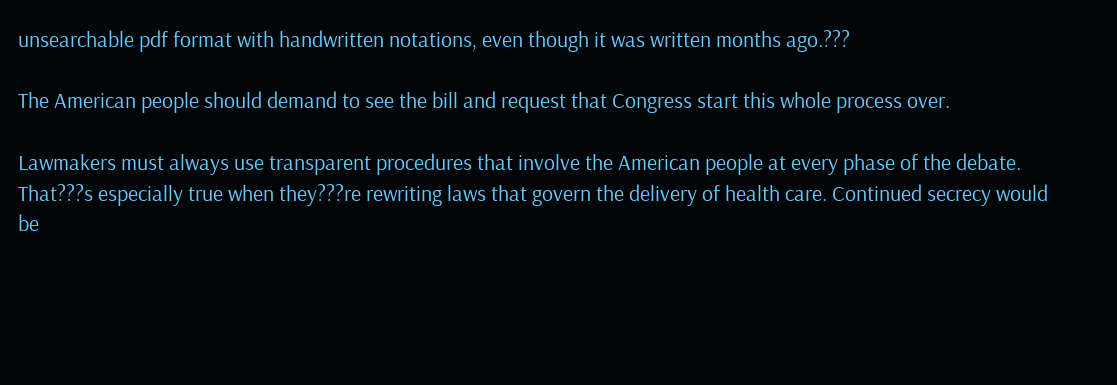unsearchable pdf format with handwritten notations, even though it was written months ago.???

The American people should demand to see the bill and request that Congress start this whole process over.

Lawmakers must always use transparent procedures that involve the American people at every phase of the debate. That???s especially true when they???re rewriting laws that govern the delivery of health care. Continued secrecy would be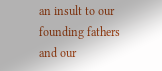an insult to our founding fathers and our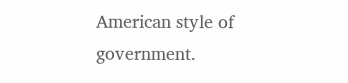American style of government.